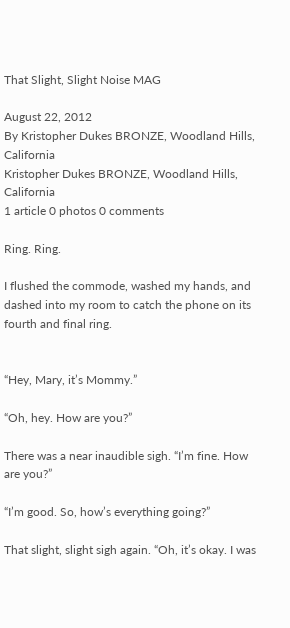That Slight, Slight Noise MAG

August 22, 2012
By Kristopher Dukes BRONZE, Woodland Hills, California
Kristopher Dukes BRONZE, Woodland Hills, California
1 article 0 photos 0 comments

Ring. Ring.

I flushed the commode, washed my hands, and dashed into my room to catch the phone on its fourth and final ring.


“Hey, Mary, it’s Mommy.”

“Oh, hey. How are you?”

There was a near inaudible sigh. “I’m fine. How are you?”

“I’m good. So, how’s everything going?”

That slight, slight sigh again. “Oh, it’s okay. I was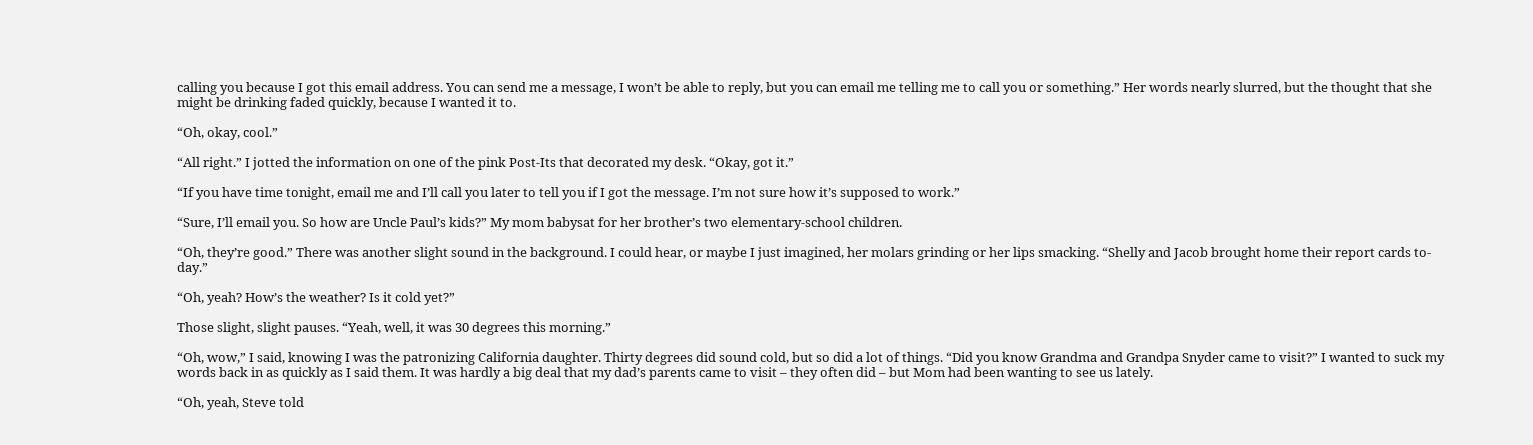calling you because I got this email address. You can send me a message, I won’t be able to reply, but you can email me telling me to call you or something.” Her words nearly slurred, but the thought that she might be drinking faded quickly, because I wanted it to.

“Oh, okay, cool.”

“All right.” I jotted the information on one of the pink Post-Its that decorated my desk. “Okay, got it.”

“If you have time tonight, email me and I’ll call you later to tell you if I got the message. I’m not sure how it’s supposed to work.”

“Sure, I’ll email you. So how are Uncle Paul’s kids?” My mom babysat for her brother’s two elementary-school children.

“Oh, they’re good.” There was another slight sound in the background. I could hear, or maybe I just imagined, her molars grinding or her lips smacking. “Shelly and Jacob brought home their report cards to-day.”

“Oh, yeah? How’s the weather? Is it cold yet?”

Those slight, slight pauses. “Yeah, well, it was 30 degrees this morning.”

“Oh, wow,” I said, knowing I was the patronizing California daughter. Thirty degrees did sound cold, but so did a lot of things. “Did you know Grandma and Grandpa Snyder came to visit?” I wanted to suck my words back in as quickly as I said them. It was hardly a big deal that my dad’s parents came to visit – they often did – but Mom had been wanting to see us lately.

“Oh, yeah, Steve told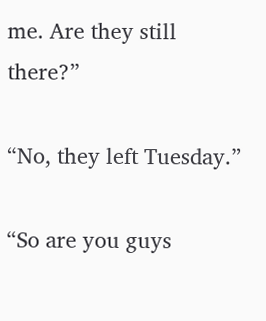me. Are they still there?”

“No, they left Tuesday.”

“So are you guys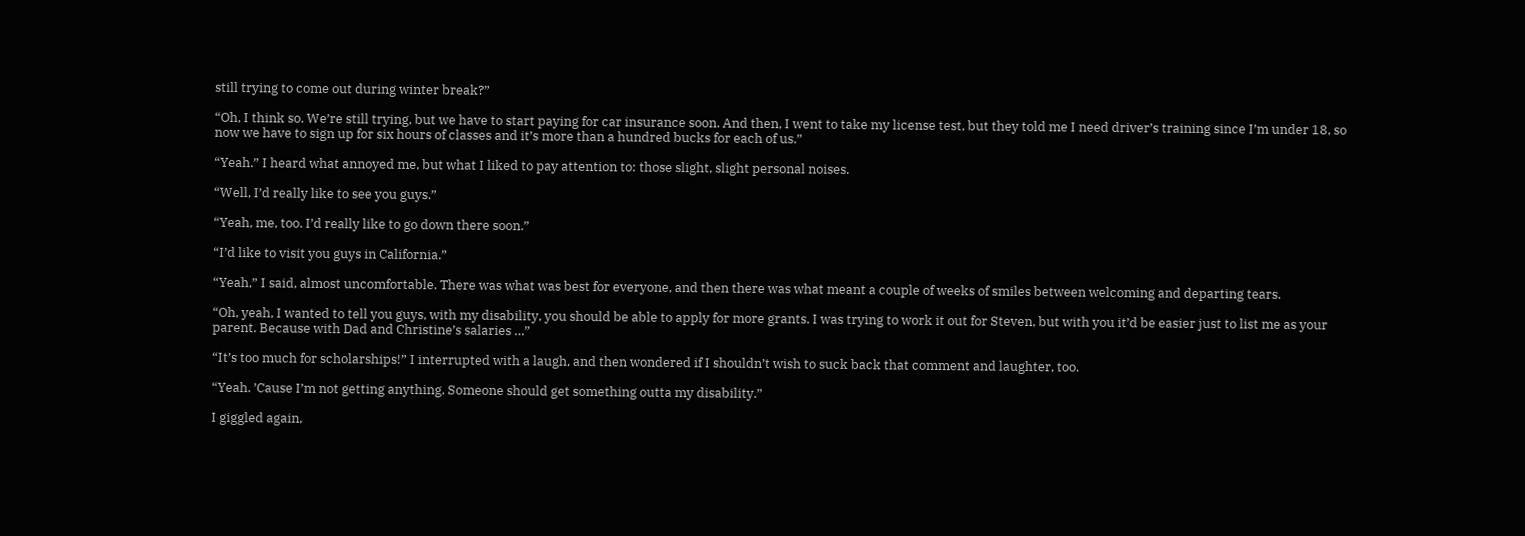still trying to come out during winter break?”

“Oh, I think so. We’re still trying, but we have to start paying for car insurance soon. And then, I went to take my license test, but they told me I need driver’s training since I’m under 18, so now we have to sign up for six hours of classes and it’s more than a hundred bucks for each of us.”

“Yeah.” I heard what annoyed me, but what I liked to pay attention to: those slight, slight personal noises.

“Well, I’d really like to see you guys.”

“Yeah, me, too. I’d really like to go down there soon.”

“I’d like to visit you guys in California.”

“Yeah,” I said, almost uncomfortable. There was what was best for everyone, and then there was what meant a couple of weeks of smiles between welcoming and departing tears.

“Oh, yeah, I wanted to tell you guys, with my disability, you should be able to apply for more grants. I was trying to work it out for Steven, but with you it’d be easier just to list me as your parent. Because with Dad and Christine’s salaries …”

“It’s too much for scholarships!” I interrupted with a laugh, and then wondered if I shouldn’t wish to suck back that comment and laughter, too.

“Yeah. ’Cause I’m not getting anything. Someone should get something outta my disability.”

I giggled again,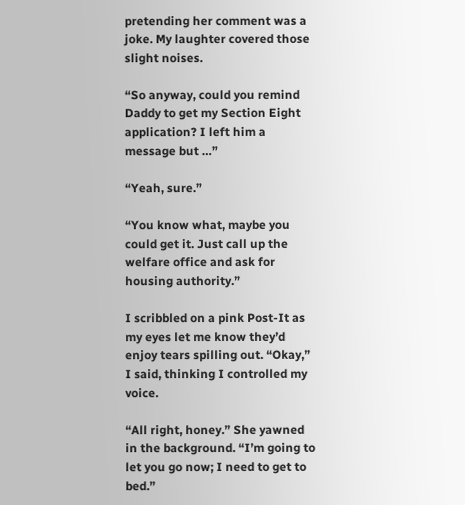pretending her comment was a joke. My laughter covered those slight noises.

“So anyway, could you remind Daddy to get my Section Eight application? I left him a message but …”

“Yeah, sure.”

“You know what, maybe you could get it. Just call up the welfare office and ask for housing authority.”

I scribbled on a pink Post-It as my eyes let me know they’d enjoy tears spilling out. “Okay,” I said, thinking I controlled my voice.

“All right, honey.” She yawned in the background. “I’m going to let you go now; I need to get to bed.”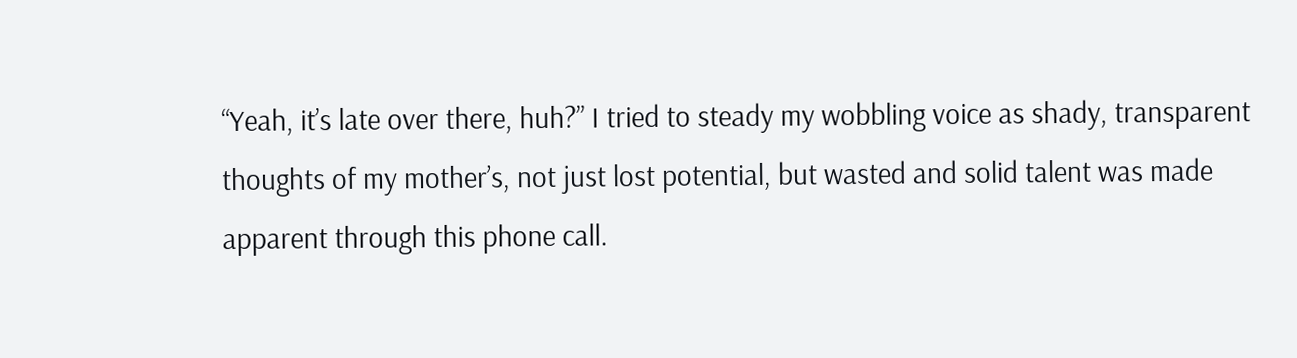“Yeah, it’s late over there, huh?” I tried to steady my wobbling voice as shady, transparent thoughts of my mother’s, not just lost potential, but wasted and solid talent was made apparent through this phone call.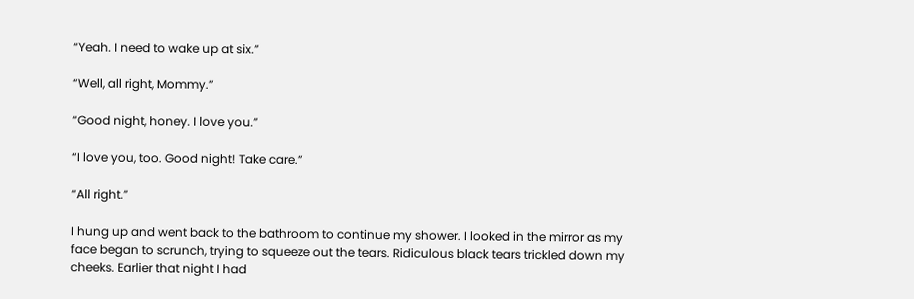“Yeah. I need to wake up at six.”

“Well, all right, Mommy.”

“Good night, honey. I love you.”

“I love you, too. Good night! Take care.”

“All right.”

I hung up and went back to the bathroom to continue my shower. I looked in the mirror as my face began to scrunch, trying to squeeze out the tears. Ridiculous black tears trickled down my cheeks. Earlier that night I had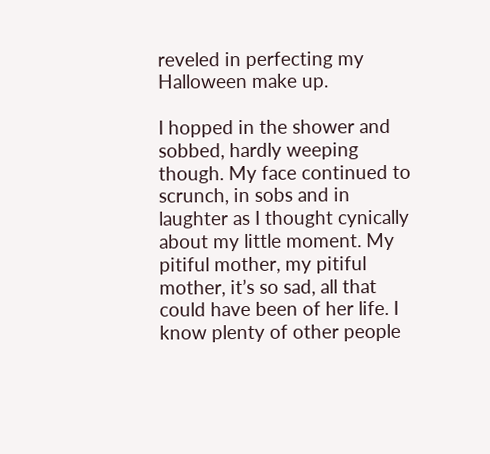reveled in perfecting my Halloween make up.

I hopped in the shower and sobbed, hardly weeping though. My face continued to scrunch, in sobs and in laughter as I thought cynically about my little moment. My pitiful mother, my pitiful mother, it’s so sad, all that could have been of her life. I know plenty of other people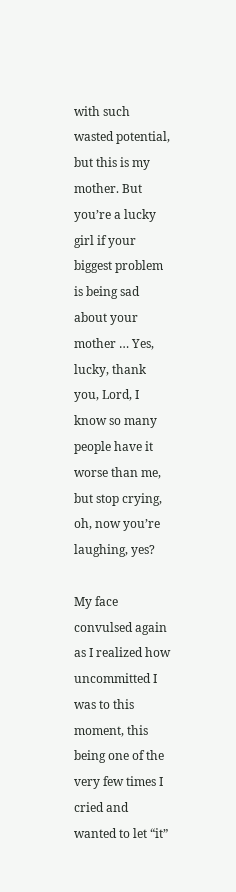with such wasted potential, but this is my mother. But you’re a lucky girl if your biggest problem is being sad about your mother … Yes, lucky, thank you, Lord, I know so many people have it worse than me, but stop crying, oh, now you’re laughing, yes?

My face convulsed again as I realized how uncommitted I was to this moment, this being one of the very few times I cried and wanted to let “it”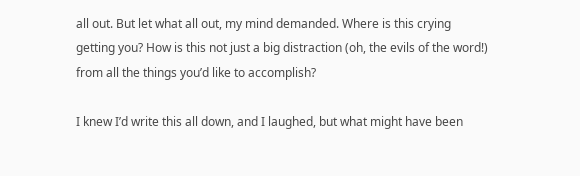all out. But let what all out, my mind demanded. Where is this crying getting you? How is this not just a big distraction (oh, the evils of the word!) from all the things you’d like to accomplish?

I knew I’d write this all down, and I laughed, but what might have been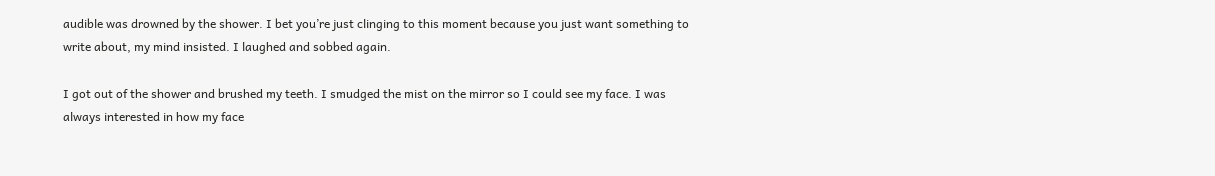audible was drowned by the shower. I bet you’re just clinging to this moment because you just want something to write about, my mind insisted. I laughed and sobbed again.

I got out of the shower and brushed my teeth. I smudged the mist on the mirror so I could see my face. I was always interested in how my face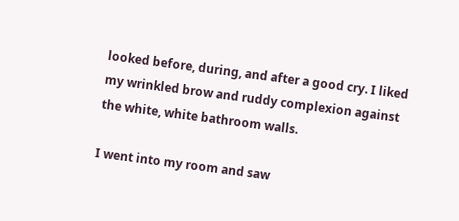looked before, during, and after a good cry. I liked my wrinkled brow and ruddy complexion against the white, white bathroom walls.

I went into my room and saw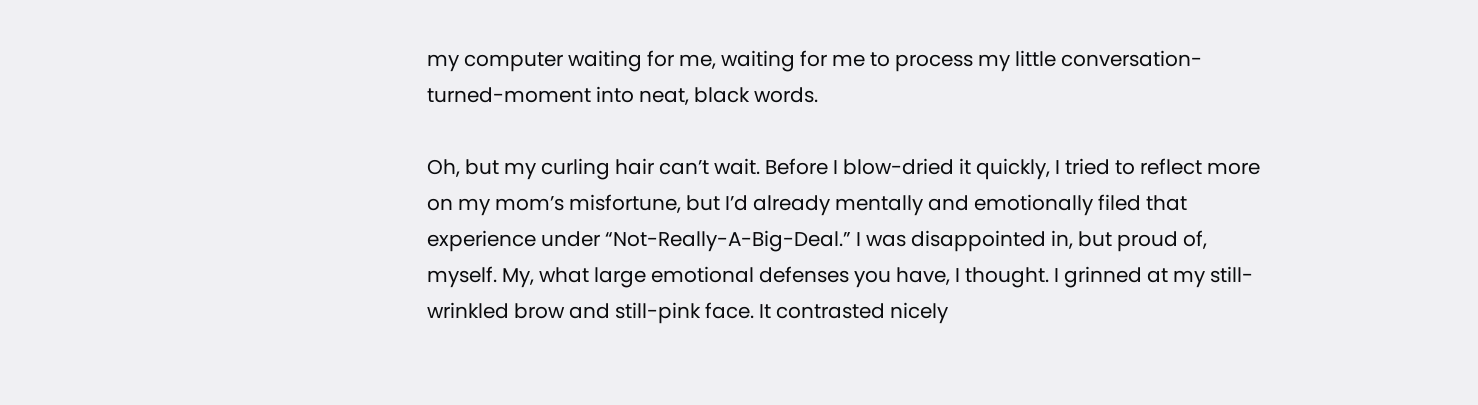my computer waiting for me, waiting for me to process my little conversation-turned-moment into neat, black words.

Oh, but my curling hair can’t wait. Before I blow-dried it quickly, I tried to reflect more on my mom’s misfortune, but I’d already mentally and emotionally filed that experience under “Not-Really-A-Big-Deal.” I was disappointed in, but proud of, myself. My, what large emotional defenses you have, I thought. I grinned at my still-wrinkled brow and still-pink face. It contrasted nicely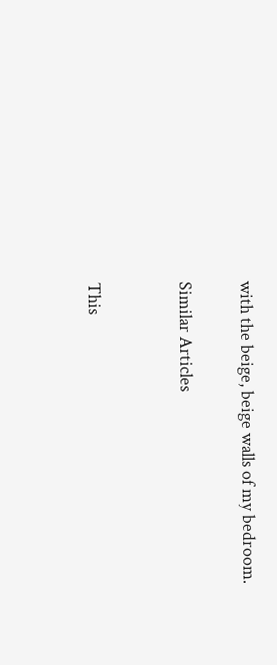with the beige, beige walls of my bedroom.

Similar Articles


This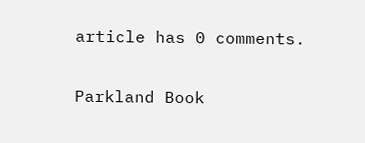article has 0 comments.

Parkland Book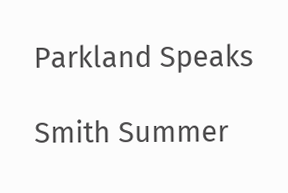Parkland Speaks

Smith Summer